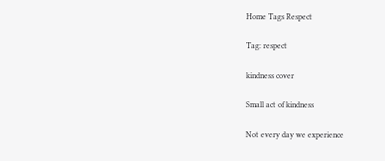Home Tags Respect

Tag: respect

kindness cover

Small act of kindness

Not every day we experience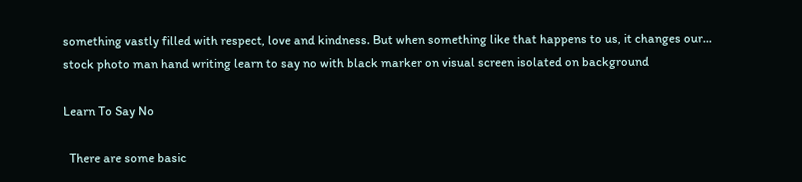something vastly filled with respect, love and kindness. But when something like that happens to us, it changes our...
stock photo man hand writing learn to say no with black marker on visual screen isolated on background

Learn To Say No

  There are some basic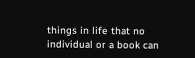things in life that no individual or a book can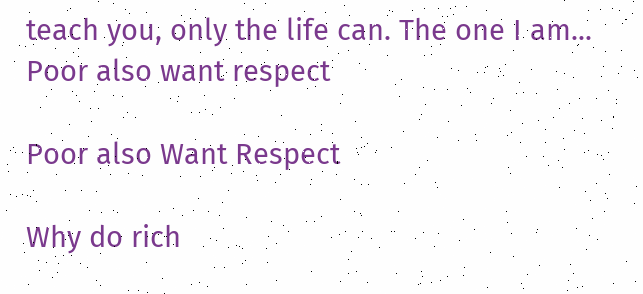teach you, only the life can. The one I am...
Poor also want respect

Poor also Want Respect

Why do rich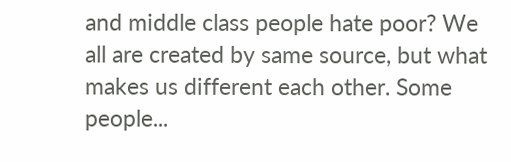and middle class people hate poor? We all are created by same source, but what makes us different each other. Some people...